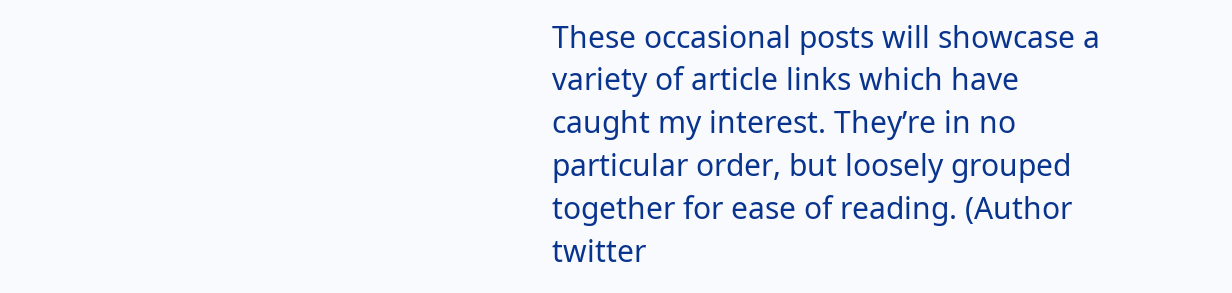These occasional posts will showcase a variety of article links which have caught my interest. They’re in no particular order, but loosely grouped together for ease of reading. (Author twitter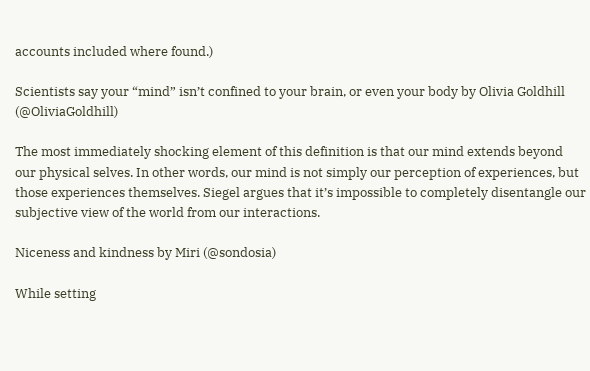accounts included where found.)

Scientists say your “mind” isn’t confined to your brain, or even your body by Olivia Goldhill (@OliviaGoldhill)

The most immediately shocking element of this definition is that our mind extends beyond our physical selves. In other words, our mind is not simply our perception of experiences, but those experiences themselves. Siegel argues that it’s impossible to completely disentangle our subjective view of the world from our interactions.

Niceness and kindness by Miri (@sondosia)

While setting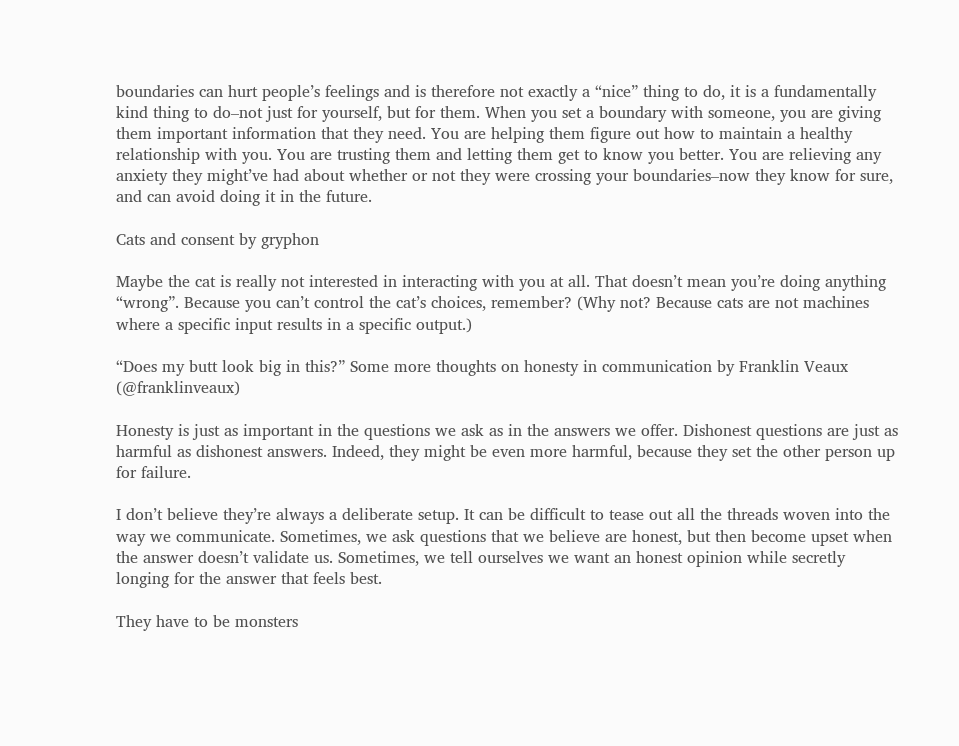boundaries can hurt people’s feelings and is therefore not exactly a “nice” thing to do, it is a fundamentally kind thing to do–not just for yourself, but for them. When you set a boundary with someone, you are giving them important information that they need. You are helping them figure out how to maintain a healthy relationship with you. You are trusting them and letting them get to know you better. You are relieving any anxiety they might’ve had about whether or not they were crossing your boundaries–now they know for sure, and can avoid doing it in the future.

Cats and consent by gryphon

Maybe the cat is really not interested in interacting with you at all. That doesn’t mean you’re doing anything “wrong”. Because you can’t control the cat’s choices, remember? (Why not? Because cats are not machines where a specific input results in a specific output.)

“Does my butt look big in this?” Some more thoughts on honesty in communication by Franklin Veaux (@franklinveaux)

Honesty is just as important in the questions we ask as in the answers we offer. Dishonest questions are just as harmful as dishonest answers. Indeed, they might be even more harmful, because they set the other person up for failure.

I don’t believe they’re always a deliberate setup. It can be difficult to tease out all the threads woven into the way we communicate. Sometimes, we ask questions that we believe are honest, but then become upset when the answer doesn’t validate us. Sometimes, we tell ourselves we want an honest opinion while secretly longing for the answer that feels best.

They have to be monsters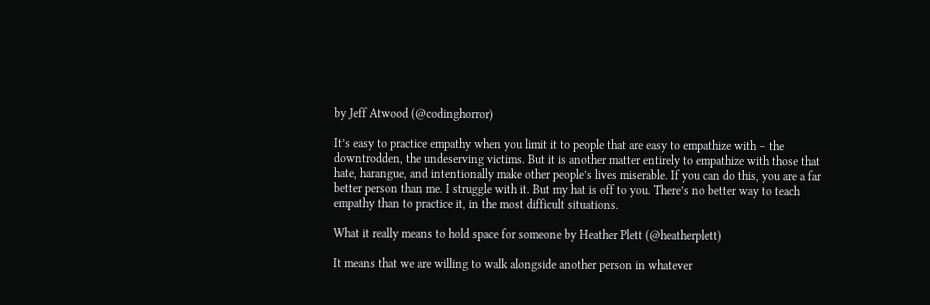by Jeff Atwood (@codinghorror)

It’s easy to practice empathy when you limit it to people that are easy to empathize with – the downtrodden, the undeserving victims. But it is another matter entirely to empathize with those that hate, harangue, and intentionally make other people’s lives miserable. If you can do this, you are a far better person than me. I struggle with it. But my hat is off to you. There’s no better way to teach empathy than to practice it, in the most difficult situations.

What it really means to hold space for someone by Heather Plett (@heatherplett)

It means that we are willing to walk alongside another person in whatever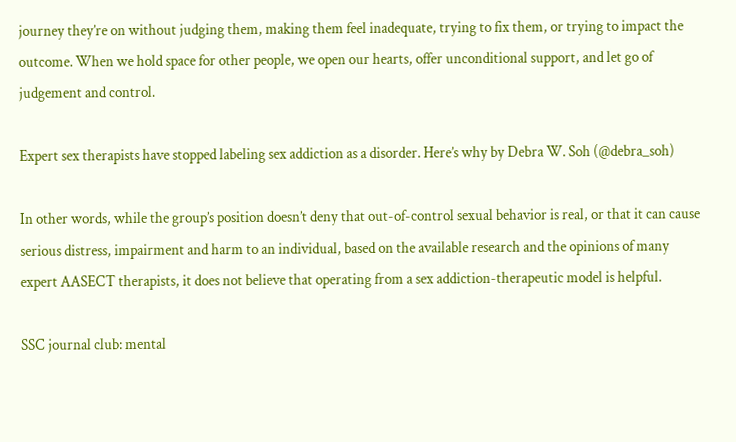journey they’re on without judging them, making them feel inadequate, trying to fix them, or trying to impact the outcome. When we hold space for other people, we open our hearts, offer unconditional support, and let go of judgement and control.

Expert sex therapists have stopped labeling sex addiction as a disorder. Here’s why by Debra W. Soh (@debra_soh)

In other words, while the group’s position doesn’t deny that out-of-control sexual behavior is real, or that it can cause serious distress, impairment and harm to an individual, based on the available research and the opinions of many expert AASECT therapists, it does not believe that operating from a sex addiction-therapeutic model is helpful.

SSC journal club: mental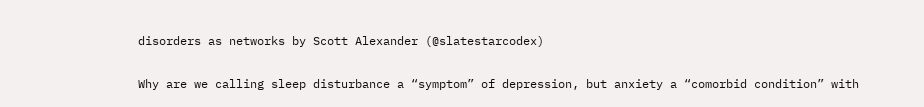disorders as networks by Scott Alexander (@slatestarcodex)

Why are we calling sleep disturbance a “symptom” of depression, but anxiety a “comorbid condition” with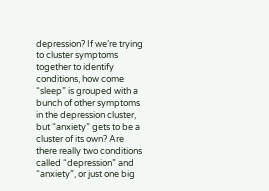depression? If we’re trying to cluster symptoms together to identify conditions, how come “sleep” is grouped with a bunch of other symptoms in the depression cluster, but “anxiety” gets to be a cluster of its own? Are there really two conditions called “depression” and “anxiety”, or just one big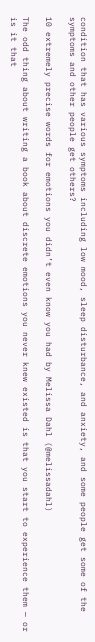condition that has various symptoms including low mood, sleep disturbance, and anxiety, and some people get some of the symptoms and other people get others?

10 extremely precise words for emotions you didn’t even know you had by Melissa Dahl (@melissadahl)

The odd thing about writing a book about discrete emotions you never knew existed is that you start to experience them — or is it that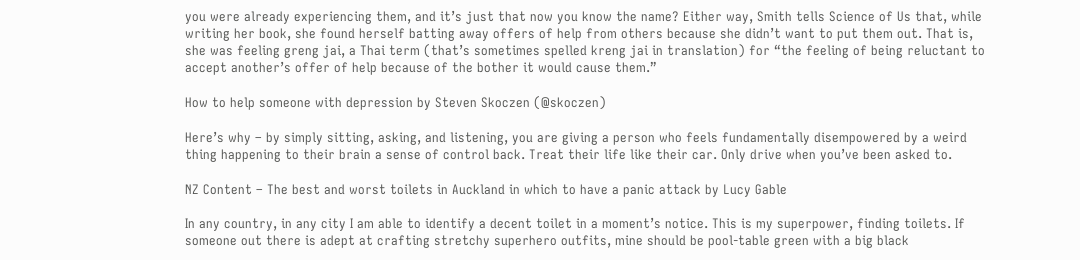you were already experiencing them, and it’s just that now you know the name? Either way, Smith tells Science of Us that, while writing her book, she found herself batting away offers of help from others because she didn’t want to put them out. That is, she was feeling greng jai, a Thai term (that’s sometimes spelled kreng jai in translation) for “the feeling of being reluctant to accept another’s offer of help because of the bother it would cause them.”

How to help someone with depression by Steven Skoczen (@skoczen)

Here’s why – by simply sitting, asking, and listening, you are giving a person who feels fundamentally disempowered by a weird thing happening to their brain a sense of control back. Treat their life like their car. Only drive when you’ve been asked to.

NZ Content – The best and worst toilets in Auckland in which to have a panic attack by Lucy Gable

In any country, in any city I am able to identify a decent toilet in a moment’s notice. This is my superpower, finding toilets. If someone out there is adept at crafting stretchy superhero outfits, mine should be pool-table green with a big black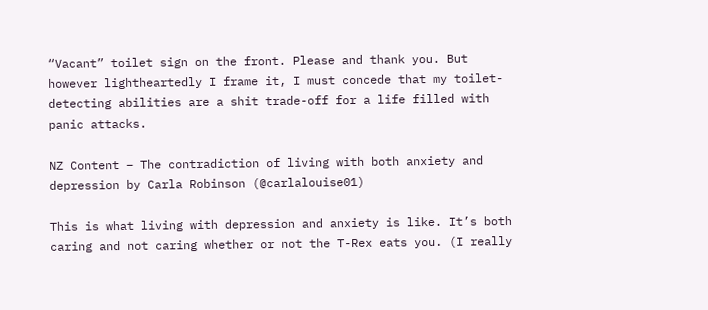“Vacant” toilet sign on the front. Please and thank you. But however lightheartedly I frame it, I must concede that my toilet-detecting abilities are a shit trade-off for a life filled with panic attacks.

NZ Content – The contradiction of living with both anxiety and depression by Carla Robinson (@carlalouise01)

This is what living with depression and anxiety is like. It’s both caring and not caring whether or not the T-Rex eats you. (I really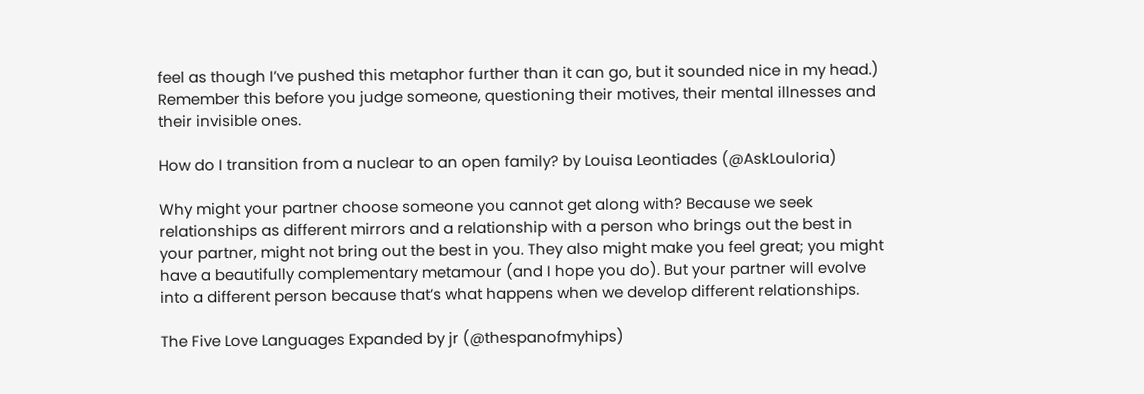feel as though I’ve pushed this metaphor further than it can go, but it sounded nice in my head.) Remember this before you judge someone, questioning their motives, their mental illnesses and their invisible ones.

How do I transition from a nuclear to an open family? by Louisa Leontiades (@AskLouloria)

Why might your partner choose someone you cannot get along with? Because we seek relationships as different mirrors and a relationship with a person who brings out the best in your partner, might not bring out the best in you. They also might make you feel great; you might have a beautifully complementary metamour (and I hope you do). But your partner will evolve into a different person because that’s what happens when we develop different relationships.

The Five Love Languages Expanded by jr (@thespanofmyhips)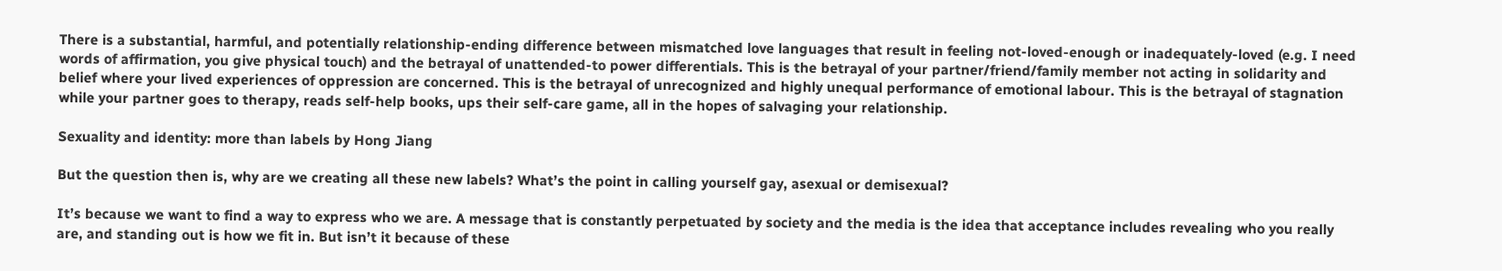There is a substantial, harmful, and potentially relationship-ending difference between mismatched love languages that result in feeling not-loved-enough or inadequately-loved (e.g. I need words of affirmation, you give physical touch) and the betrayal of unattended-to power differentials. This is the betrayal of your partner/friend/family member not acting in solidarity and belief where your lived experiences of oppression are concerned. This is the betrayal of unrecognized and highly unequal performance of emotional labour. This is the betrayal of stagnation while your partner goes to therapy, reads self-help books, ups their self-care game, all in the hopes of salvaging your relationship.

Sexuality and identity: more than labels by Hong Jiang

But the question then is, why are we creating all these new labels? What’s the point in calling yourself gay, asexual or demisexual?

It’s because we want to find a way to express who we are. A message that is constantly perpetuated by society and the media is the idea that acceptance includes revealing who you really are, and standing out is how we fit in. But isn’t it because of these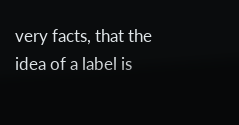very facts, that the idea of a label is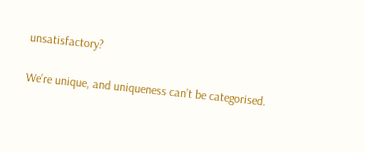unsatisfactory?

We’re unique, and uniqueness can’t be categorised.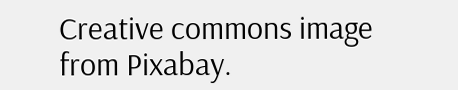Creative commons image from Pixabay.